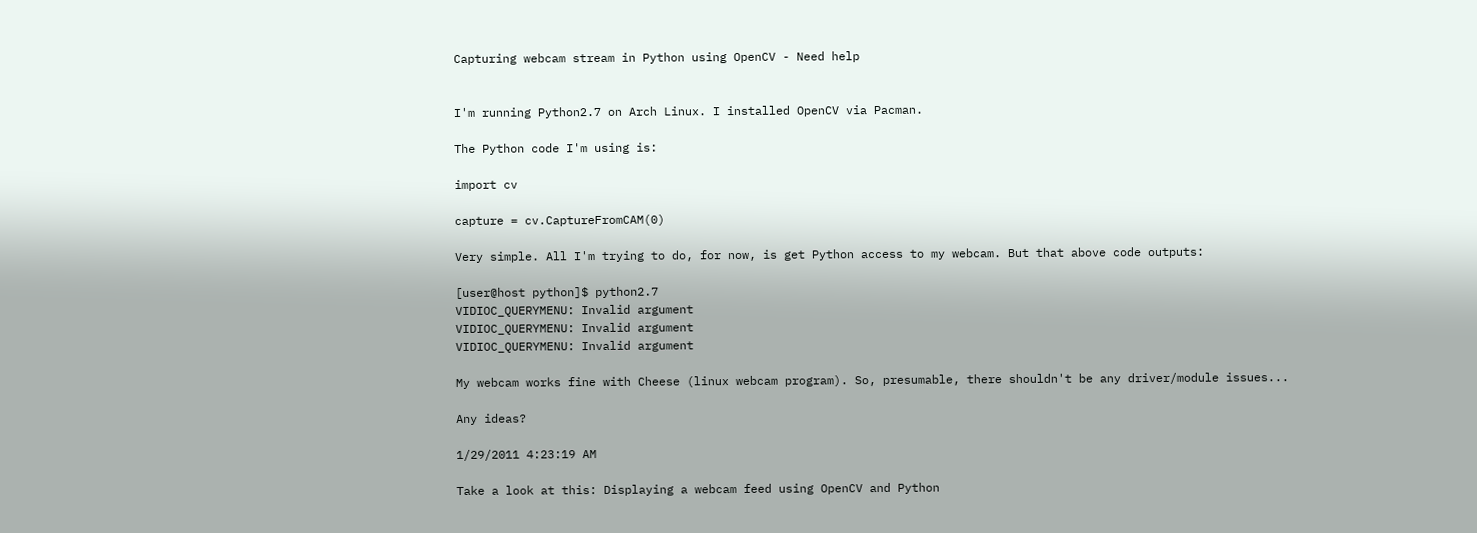Capturing webcam stream in Python using OpenCV - Need help


I'm running Python2.7 on Arch Linux. I installed OpenCV via Pacman.

The Python code I'm using is:

import cv

capture = cv.CaptureFromCAM(0)

Very simple. All I'm trying to do, for now, is get Python access to my webcam. But that above code outputs:

[user@host python]$ python2.7
VIDIOC_QUERYMENU: Invalid argument
VIDIOC_QUERYMENU: Invalid argument
VIDIOC_QUERYMENU: Invalid argument

My webcam works fine with Cheese (linux webcam program). So, presumable, there shouldn't be any driver/module issues...

Any ideas?

1/29/2011 4:23:19 AM

Take a look at this: Displaying a webcam feed using OpenCV and Python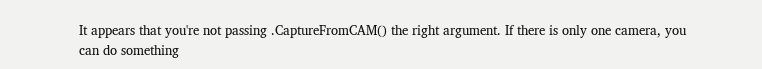It appears that you're not passing .CaptureFromCAM() the right argument. If there is only one camera, you can do something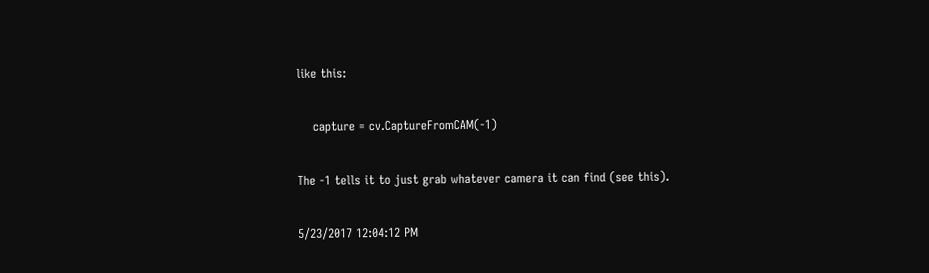like this:

    capture = cv.CaptureFromCAM(-1)

The -1 tells it to just grab whatever camera it can find (see this).

5/23/2017 12:04:12 PM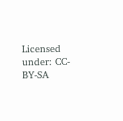Licensed under: CC-BY-SA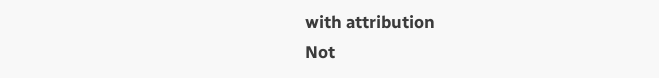with attribution
Not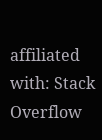affiliated with: Stack Overflow